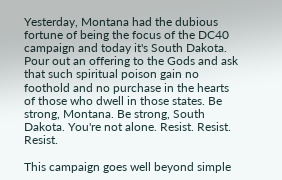Yesterday, Montana had the dubious fortune of being the focus of the DC40 campaign and today it's South Dakota. Pour out an offering to the Gods and ask that such spiritual poison gain no foothold and no purchase in the hearts of those who dwell in those states. Be strong, Montana. Be strong, South Dakota. You're not alone. Resist. Resist. Resist.

This campaign goes well beyond simple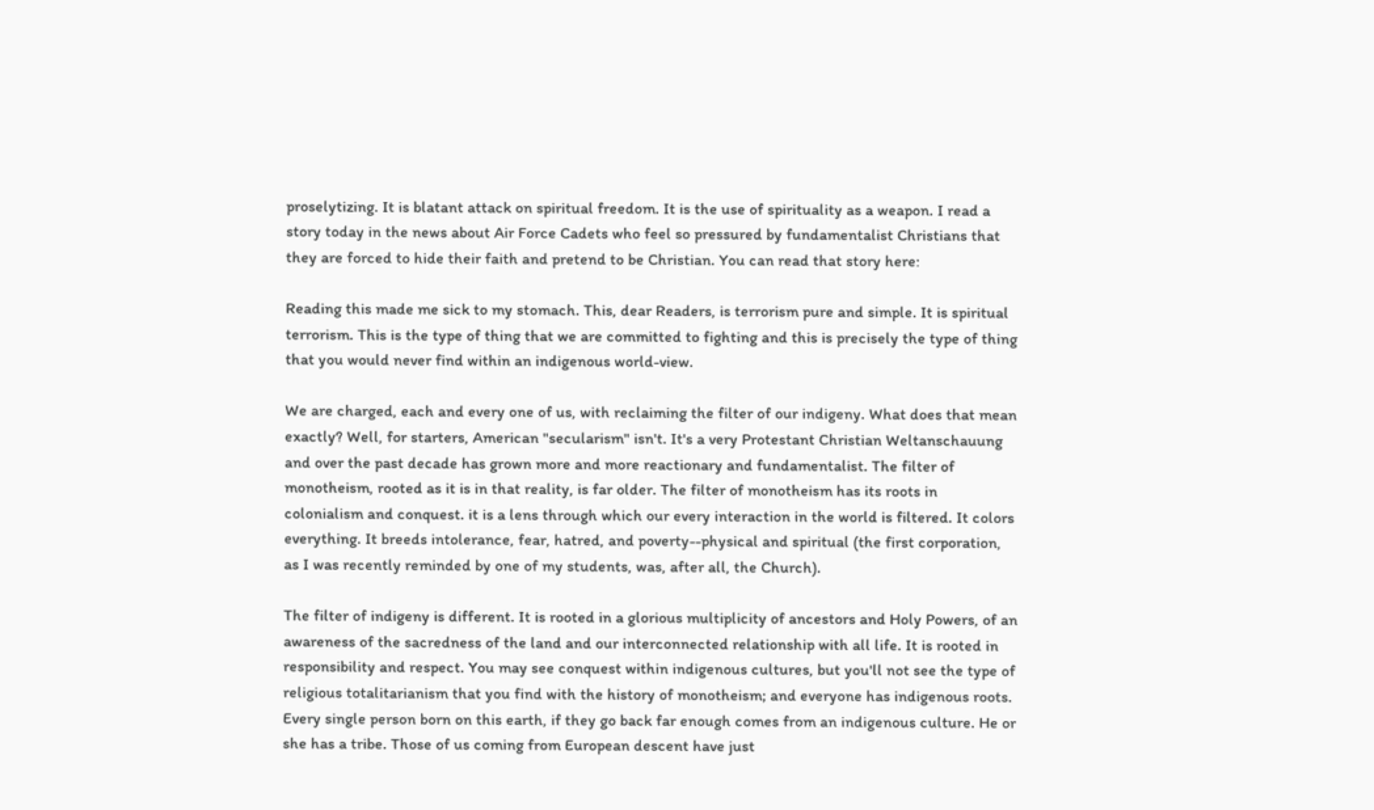proselytizing. It is blatant attack on spiritual freedom. It is the use of spirituality as a weapon. I read a story today in the news about Air Force Cadets who feel so pressured by fundamentalist Christians that they are forced to hide their faith and pretend to be Christian. You can read that story here:

Reading this made me sick to my stomach. This, dear Readers, is terrorism pure and simple. It is spiritual terrorism. This is the type of thing that we are committed to fighting and this is precisely the type of thing that you would never find within an indigenous world-view.

We are charged, each and every one of us, with reclaiming the filter of our indigeny. What does that mean exactly? Well, for starters, American "secularism" isn't. It's a very Protestant Christian Weltanschauung and over the past decade has grown more and more reactionary and fundamentalist. The filter of monotheism, rooted as it is in that reality, is far older. The filter of monotheism has its roots in colonialism and conquest. it is a lens through which our every interaction in the world is filtered. It colors everything. It breeds intolerance, fear, hatred, and poverty--physical and spiritual (the first corporation, as I was recently reminded by one of my students, was, after all, the Church).

The filter of indigeny is different. It is rooted in a glorious multiplicity of ancestors and Holy Powers, of an awareness of the sacredness of the land and our interconnected relationship with all life. It is rooted in responsibility and respect. You may see conquest within indigenous cultures, but you'll not see the type of religious totalitarianism that you find with the history of monotheism; and everyone has indigenous roots. Every single person born on this earth, if they go back far enough comes from an indigenous culture. He or she has a tribe. Those of us coming from European descent have just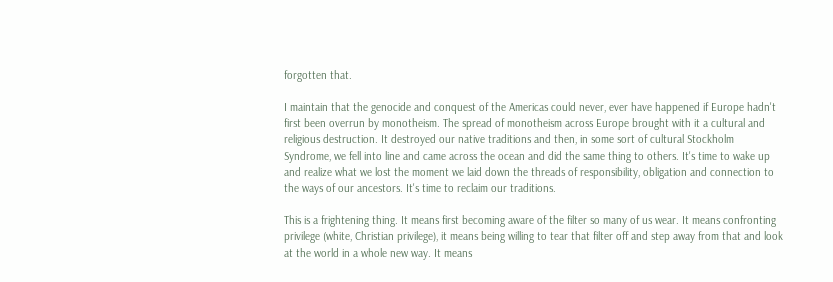forgotten that.

I maintain that the genocide and conquest of the Americas could never, ever have happened if Europe hadn't first been overrun by monotheism. The spread of monotheism across Europe brought with it a cultural and religious destruction. It destroyed our native traditions and then, in some sort of cultural Stockholm Syndrome, we fell into line and came across the ocean and did the same thing to others. It's time to wake up and realize what we lost the moment we laid down the threads of responsibility, obligation and connection to the ways of our ancestors. It's time to reclaim our traditions.

This is a frightening thing. It means first becoming aware of the filter so many of us wear. It means confronting privilege (white, Christian privilege), it means being willing to tear that filter off and step away from that and look at the world in a whole new way. It means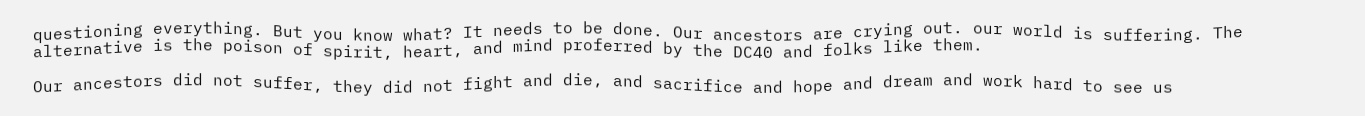questioning everything. But you know what? It needs to be done. Our ancestors are crying out. our world is suffering. The alternative is the poison of spirit, heart, and mind proferred by the DC40 and folks like them.

Our ancestors did not suffer, they did not fight and die, and sacrifice and hope and dream and work hard to see us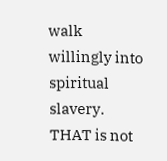walk willingly into spiritual slavery. THAT is not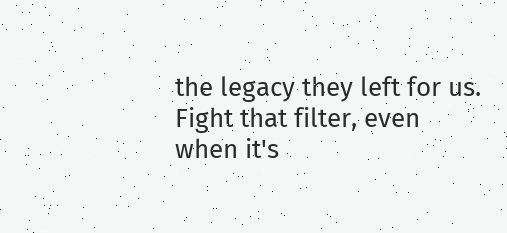the legacy they left for us. Fight that filter, even when it's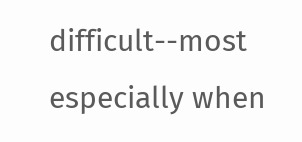difficult--most especially when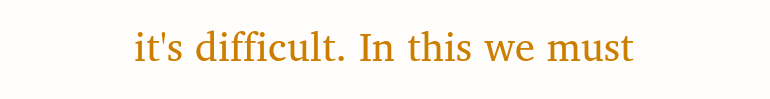it's difficult. In this we must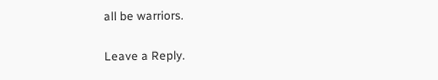all be warriors.

Leave a Reply.